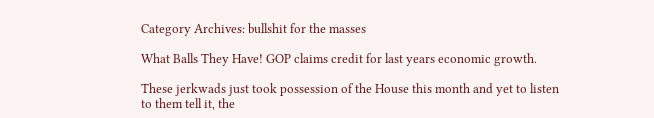Category Archives: bullshit for the masses

What Balls They Have! GOP claims credit for last years economic growth.

These jerkwads just took possession of the House this month and yet to listen to them tell it, the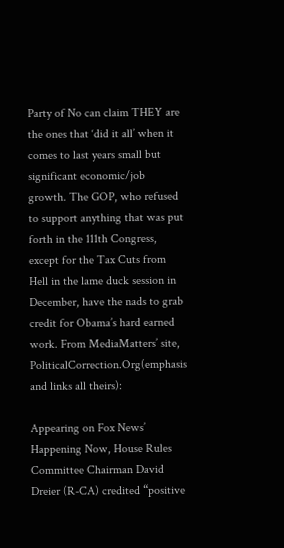Party of No can claim THEY are the ones that ‘did it all’ when it comes to last years small but significant economic/job growth. The GOP, who refused to support anything that was put forth in the 111th Congress, except for the Tax Cuts from Hell in the lame duck session in December, have the nads to grab credit for Obama’s hard earned work. From MediaMatters’ site, PoliticalCorrection.Org(emphasis and links all theirs):

Appearing on Fox News’ Happening Now, House Rules Committee Chairman David Dreier (R-CA) credited “positive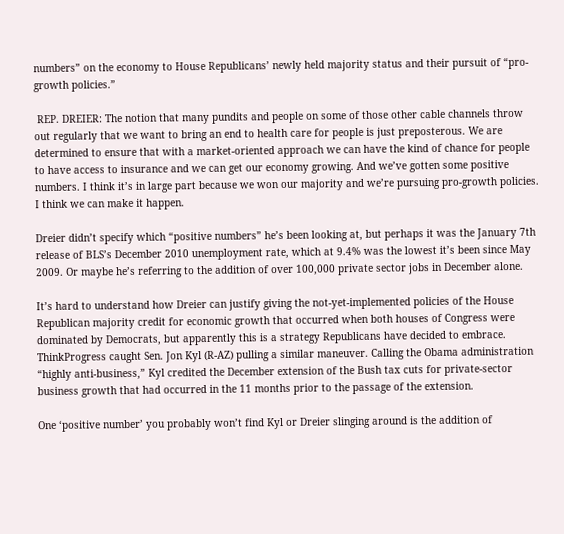numbers” on the economy to House Republicans’ newly held majority status and their pursuit of “pro-growth policies.”

 REP. DREIER: The notion that many pundits and people on some of those other cable channels throw out regularly that we want to bring an end to health care for people is just preposterous. We are determined to ensure that with a market-oriented approach we can have the kind of chance for people to have access to insurance and we can get our economy growing. And we’ve gotten some positive numbers. I think it’s in large part because we won our majority and we’re pursuing pro-growth policies. I think we can make it happen.

Dreier didn’t specify which “positive numbers” he’s been looking at, but perhaps it was the January 7th release of BLS’s December 2010 unemployment rate, which at 9.4% was the lowest it’s been since May 2009. Or maybe he’s referring to the addition of over 100,000 private sector jobs in December alone.

It’s hard to understand how Dreier can justify giving the not-yet-implemented policies of the House Republican majority credit for economic growth that occurred when both houses of Congress were dominated by Democrats, but apparently this is a strategy Republicans have decided to embrace. ThinkProgress caught Sen. Jon Kyl (R-AZ) pulling a similar maneuver. Calling the Obama administration “highly anti-business,” Kyl credited the December extension of the Bush tax cuts for private-sector business growth that had occurred in the 11 months prior to the passage of the extension.

One ‘positive number’ you probably won’t find Kyl or Dreier slinging around is the addition of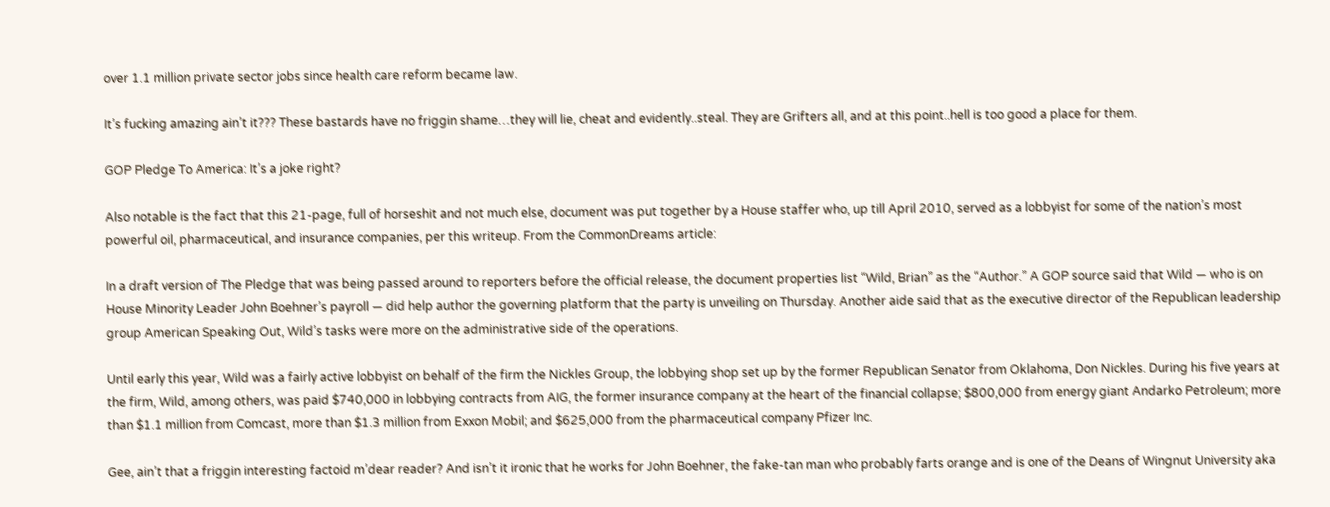over 1.1 million private sector jobs since health care reform became law.

It’s fucking amazing ain’t it??? These bastards have no friggin shame…they will lie, cheat and evidently..steal. They are Grifters all, and at this point..hell is too good a place for them.

GOP Pledge To America: It’s a joke right?

Also notable is the fact that this 21-page, full of horseshit and not much else, document was put together by a House staffer who, up till April 2010, served as a lobbyist for some of the nation’s most powerful oil, pharmaceutical, and insurance companies, per this writeup. From the CommonDreams article:

In a draft version of The Pledge that was being passed around to reporters before the official release, the document properties list “Wild, Brian” as the “Author.” A GOP source said that Wild — who is on House Minority Leader John Boehner’s payroll — did help author the governing platform that the party is unveiling on Thursday. Another aide said that as the executive director of the Republican leadership group American Speaking Out, Wild’s tasks were more on the administrative side of the operations.

Until early this year, Wild was a fairly active lobbyist on behalf of the firm the Nickles Group, the lobbying shop set up by the former Republican Senator from Oklahoma, Don Nickles. During his five years at the firm, Wild, among others, was paid $740,000 in lobbying contracts from AIG, the former insurance company at the heart of the financial collapse; $800,000 from energy giant Andarko Petroleum; more than $1.1 million from Comcast, more than $1.3 million from Exxon Mobil; and $625,000 from the pharmaceutical company Pfizer Inc.

Gee, ain’t that a friggin interesting factoid m’dear reader? And isn’t it ironic that he works for John Boehner, the fake-tan man who probably farts orange and is one of the Deans of Wingnut University aka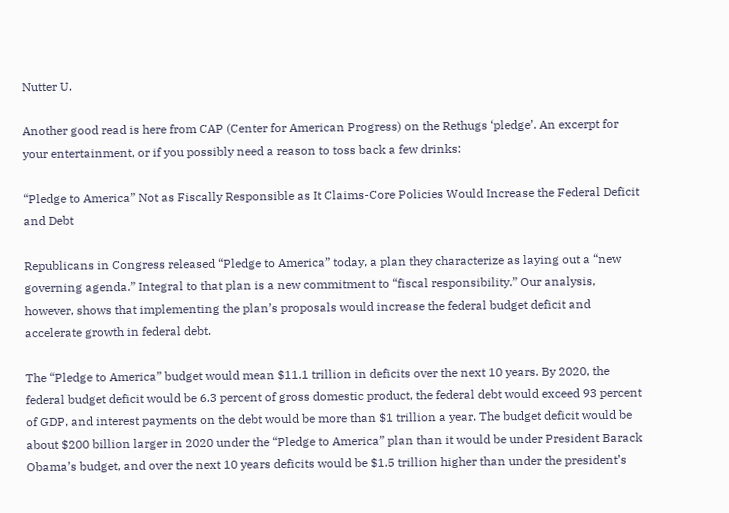Nutter U.

Another good read is here from CAP (Center for American Progress) on the Rethugs ‘pledge’. An excerpt for your entertainment, or if you possibly need a reason to toss back a few drinks:

“Pledge to America” Not as Fiscally Responsible as It Claims-Core Policies Would Increase the Federal Deficit and Debt

Republicans in Congress released “Pledge to America” today, a plan they characterize as laying out a “new governing agenda.” Integral to that plan is a new commitment to “fiscal responsibility.” Our analysis, however, shows that implementing the plan’s proposals would increase the federal budget deficit and accelerate growth in federal debt.

The “Pledge to America” budget would mean $11.1 trillion in deficits over the next 10 years. By 2020, the federal budget deficit would be 6.3 percent of gross domestic product, the federal debt would exceed 93 percent of GDP, and interest payments on the debt would be more than $1 trillion a year. The budget deficit would be about $200 billion larger in 2020 under the “Pledge to America” plan than it would be under President Barack Obama’s budget, and over the next 10 years deficits would be $1.5 trillion higher than under the president’s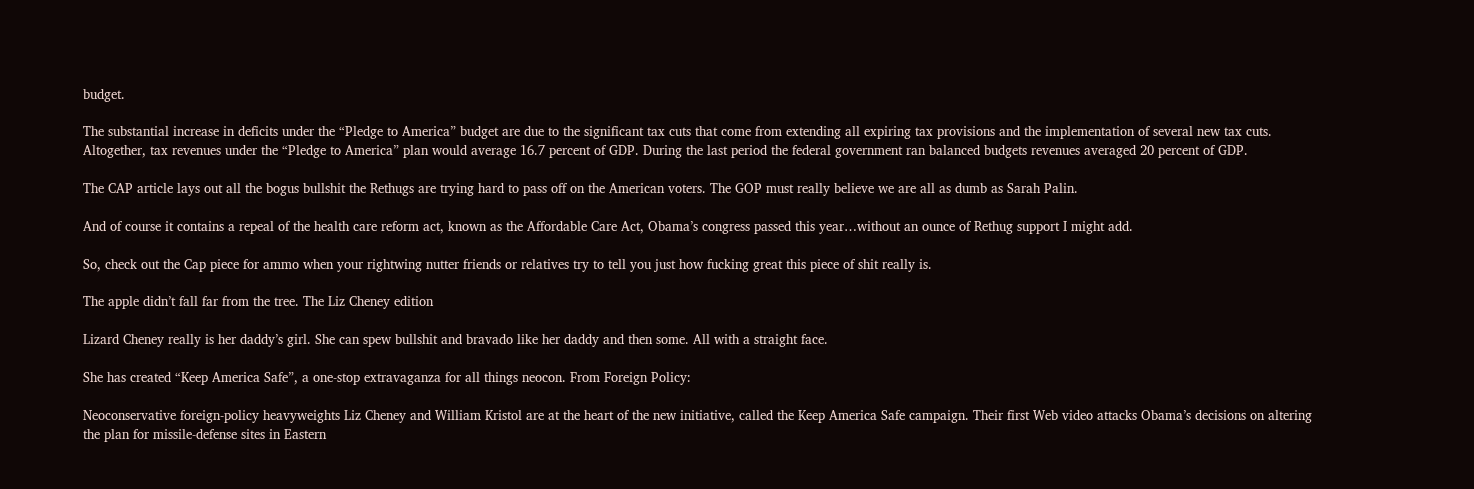budget.

The substantial increase in deficits under the “Pledge to America” budget are due to the significant tax cuts that come from extending all expiring tax provisions and the implementation of several new tax cuts. Altogether, tax revenues under the “Pledge to America” plan would average 16.7 percent of GDP. During the last period the federal government ran balanced budgets revenues averaged 20 percent of GDP.

The CAP article lays out all the bogus bullshit the Rethugs are trying hard to pass off on the American voters. The GOP must really believe we are all as dumb as Sarah Palin.

And of course it contains a repeal of the health care reform act, known as the Affordable Care Act, Obama’s congress passed this year…without an ounce of Rethug support I might add.

So, check out the Cap piece for ammo when your rightwing nutter friends or relatives try to tell you just how fucking great this piece of shit really is.

The apple didn’t fall far from the tree. The Liz Cheney edition

Lizard Cheney really is her daddy’s girl. She can spew bullshit and bravado like her daddy and then some. All with a straight face.

She has created “Keep America Safe”, a one-stop extravaganza for all things neocon. From Foreign Policy:

Neoconservative foreign-policy heavyweights Liz Cheney and William Kristol are at the heart of the new initiative, called the Keep America Safe campaign. Their first Web video attacks Obama’s decisions on altering the plan for missile-defense sites in Eastern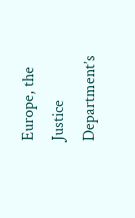Europe, the Justice Department’s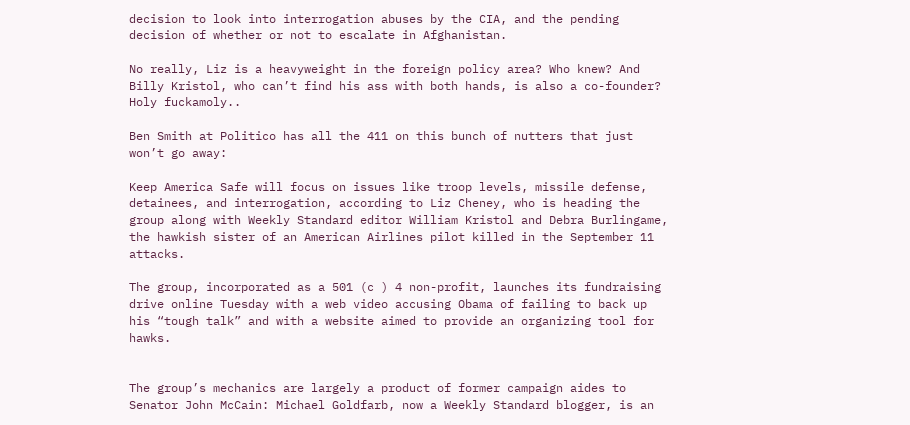decision to look into interrogation abuses by the CIA, and the pending decision of whether or not to escalate in Afghanistan.

No really, Liz is a heavyweight in the foreign policy area? Who knew? And Billy Kristol, who can’t find his ass with both hands, is also a co-founder? Holy fuckamoly..

Ben Smith at Politico has all the 411 on this bunch of nutters that just won’t go away:

Keep America Safe will focus on issues like troop levels, missile defense, detainees, and interrogation, according to Liz Cheney, who is heading the group along with Weekly Standard editor William Kristol and Debra Burlingame, the hawkish sister of an American Airlines pilot killed in the September 11 attacks.

The group, incorporated as a 501 (c ) 4 non-profit, launches its fundraising drive online Tuesday with a web video accusing Obama of failing to back up his “tough talk” and with a website aimed to provide an organizing tool for hawks.


The group’s mechanics are largely a product of former campaign aides to Senator John McCain: Michael Goldfarb, now a Weekly Standard blogger, is an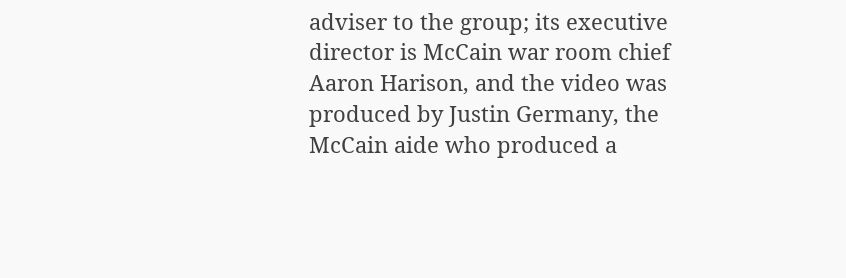adviser to the group; its executive director is McCain war room chief Aaron Harison, and the video was produced by Justin Germany, the McCain aide who produced a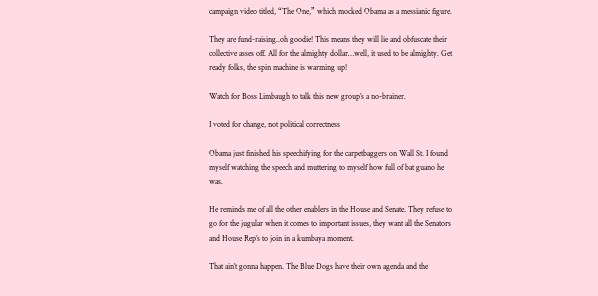campaign video titled, “The One,” which mocked Obama as a messianic figure.

They are fund-raising..oh goodie! This means they will lie and obfuscate their collective asses off. All for the almighty dollar…well, it used to be almighty. Get ready folks, the spin machine is warming up!

Watch for Boss Limbaugh to talk this new group’s a no-brainer.

I voted for change, not political correctness

Obama just finished his speechifying for the carpetbaggers on Wall St. I found myself watching the speech and muttering to myself how full of bat guano he was.

He reminds me of all the other enablers in the House and Senate. They refuse to go for the jugular when it comes to important issues, they want all the Senators and House Rep’s to join in a kumbaya moment.

That ain’t gonna happen. The Blue Dogs have their own agenda and the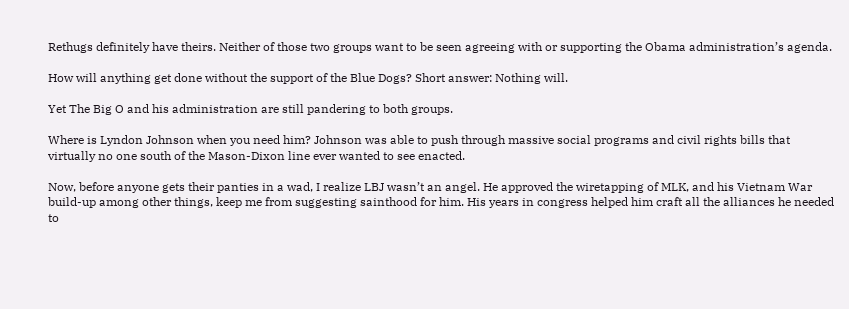Rethugs definitely have theirs. Neither of those two groups want to be seen agreeing with or supporting the Obama administration’s agenda.

How will anything get done without the support of the Blue Dogs? Short answer: Nothing will.

Yet The Big O and his administration are still pandering to both groups.

Where is Lyndon Johnson when you need him? Johnson was able to push through massive social programs and civil rights bills that virtually no one south of the Mason-Dixon line ever wanted to see enacted.

Now, before anyone gets their panties in a wad, I realize LBJ wasn’t an angel. He approved the wiretapping of MLK, and his Vietnam War build-up among other things, keep me from suggesting sainthood for him. His years in congress helped him craft all the alliances he needed to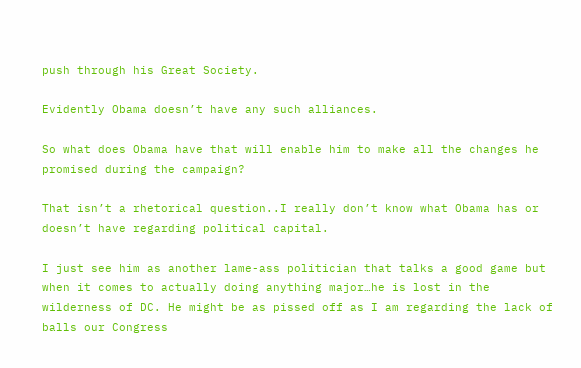push through his Great Society.

Evidently Obama doesn’t have any such alliances.

So what does Obama have that will enable him to make all the changes he promised during the campaign?

That isn’t a rhetorical question..I really don’t know what Obama has or doesn’t have regarding political capital.

I just see him as another lame-ass politician that talks a good game but when it comes to actually doing anything major…he is lost in the wilderness of DC. He might be as pissed off as I am regarding the lack of balls our Congress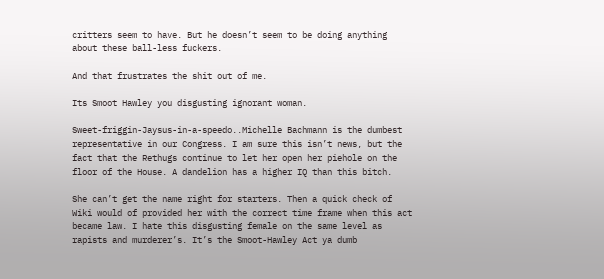critters seem to have. But he doesn’t seem to be doing anything about these ball-less fuckers.

And that frustrates the shit out of me.

Its Smoot Hawley you disgusting ignorant woman.

Sweet-friggin-Jaysus-in-a-speedo..Michelle Bachmann is the dumbest representative in our Congress. I am sure this isn’t news, but the fact that the Rethugs continue to let her open her piehole on the floor of the House. A dandelion has a higher IQ than this bitch.

She can’t get the name right for starters. Then a quick check of Wiki would of provided her with the correct time frame when this act became law. I hate this disgusting female on the same level as rapists and murderer’s. It’s the Smoot-Hawley Act ya dumb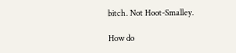bitch. Not Hoot-Smalley.

How do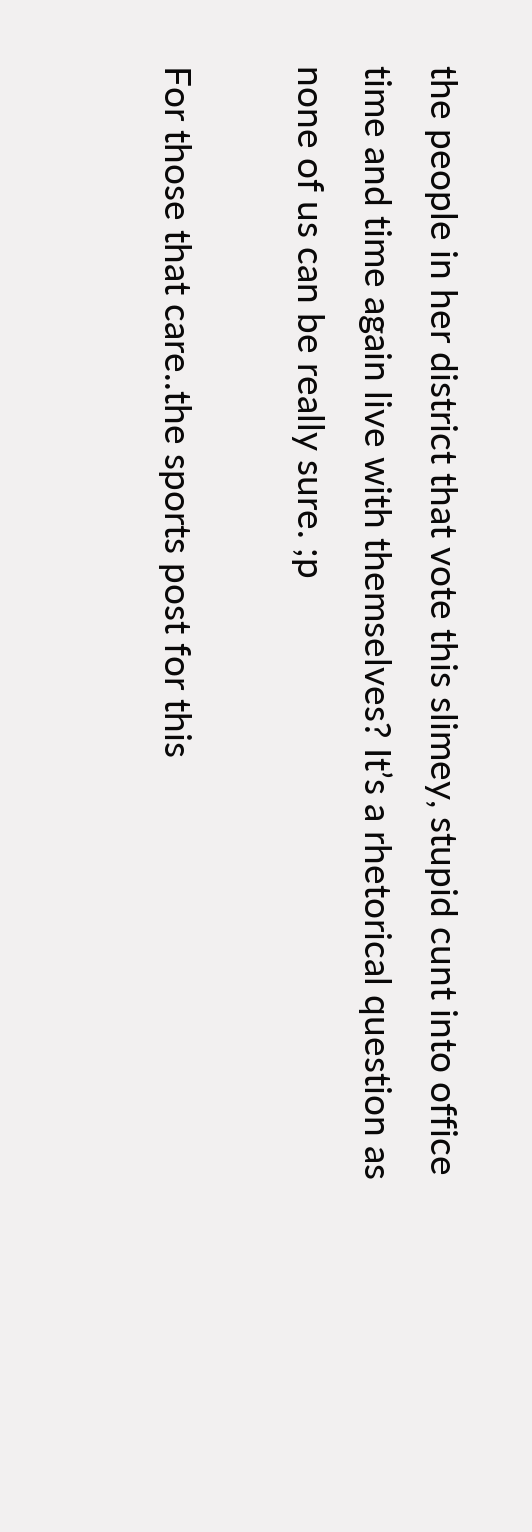the people in her district that vote this slimey, stupid cunt into office time and time again live with themselves? It’s a rhetorical question as none of us can be really sure. ;p

For those that care..the sports post for this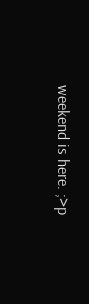weekend is here. ;>p